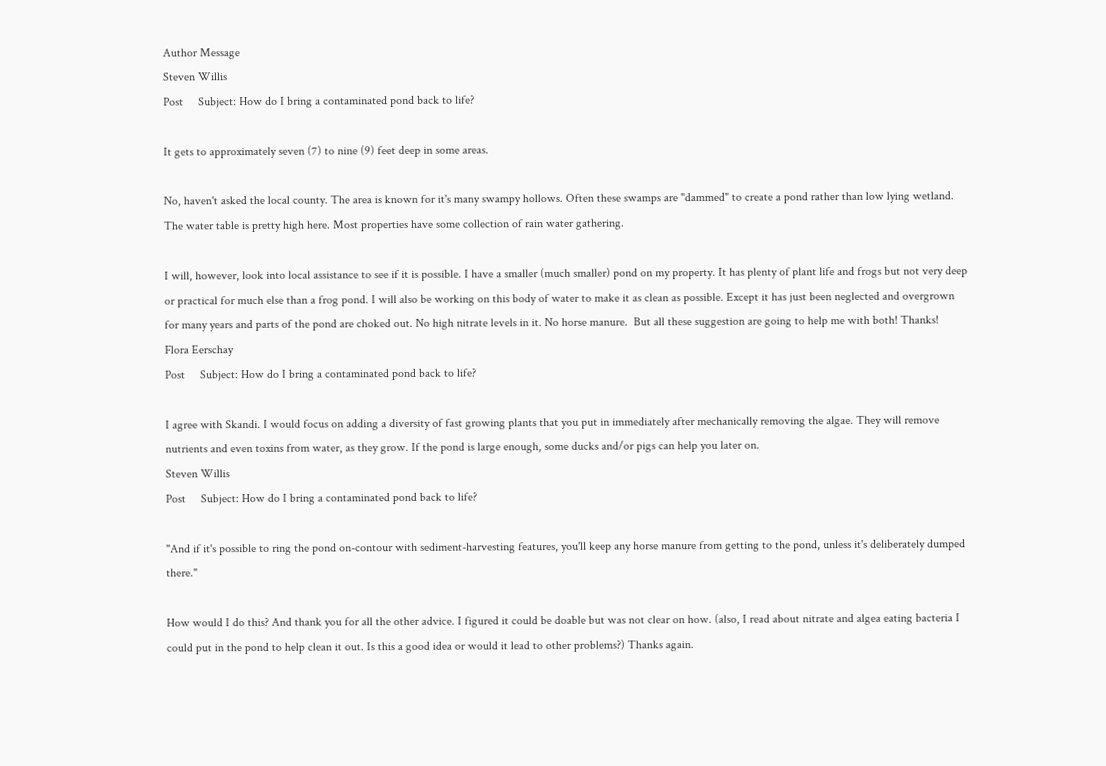Author Message
Steven Willis
Post     Subject: How do I bring a contaminated pond back to life?

It gets to approximately seven (7) to nine (9) feet deep in some areas.

No, haven't asked the local county. The area is known for it's many swampy hollows. Often these swamps are "dammed" to create a pond rather than low lying wetland. The water table is pretty high here. Most properties have some collection of rain water gathering.

I will, however, look into local assistance to see if it is possible. I have a smaller (much smaller) pond on my property. It has plenty of plant life and frogs but not very deep or practical for much else than a frog pond. I will also be working on this body of water to make it as clean as possible. Except it has just been neglected and overgrown for many years and parts of the pond are choked out. No high nitrate levels in it. No horse manure.  But all these suggestion are going to help me with both! Thanks!
Flora Eerschay
Post     Subject: How do I bring a contaminated pond back to life?

I agree with Skandi. I would focus on adding a diversity of fast growing plants that you put in immediately after mechanically removing the algae. They will remove nutrients and even toxins from water, as they grow. If the pond is large enough, some ducks and/or pigs can help you later on.
Steven Willis
Post     Subject: How do I bring a contaminated pond back to life?

"And if it's possible to ring the pond on-contour with sediment-harvesting features, you'll keep any horse manure from getting to the pond, unless it's deliberately dumped there."

How would I do this? And thank you for all the other advice. I figured it could be doable but was not clear on how. (also, I read about nitrate and algea eating bacteria I could put in the pond to help clean it out. Is this a good idea or would it lead to other problems?) Thanks again.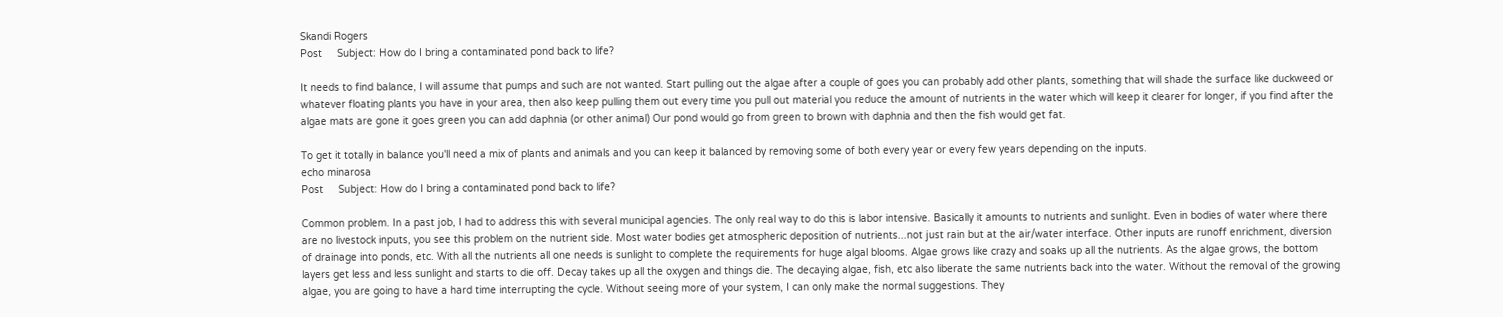Skandi Rogers
Post     Subject: How do I bring a contaminated pond back to life?

It needs to find balance, I will assume that pumps and such are not wanted. Start pulling out the algae after a couple of goes you can probably add other plants, something that will shade the surface like duckweed or whatever floating plants you have in your area, then also keep pulling them out every time you pull out material you reduce the amount of nutrients in the water which will keep it clearer for longer, if you find after the algae mats are gone it goes green you can add daphnia (or other animal) Our pond would go from green to brown with daphnia and then the fish would get fat.

To get it totally in balance you'll need a mix of plants and animals and you can keep it balanced by removing some of both every year or every few years depending on the inputs.
echo minarosa
Post     Subject: How do I bring a contaminated pond back to life?

Common problem. In a past job, I had to address this with several municipal agencies. The only real way to do this is labor intensive. Basically it amounts to nutrients and sunlight. Even in bodies of water where there are no livestock inputs, you see this problem on the nutrient side. Most water bodies get atmospheric deposition of nutrients...not just rain but at the air/water interface. Other inputs are runoff enrichment, diversion of drainage into ponds, etc. With all the nutrients all one needs is sunlight to complete the requirements for huge algal blooms. Algae grows like crazy and soaks up all the nutrients. As the algae grows, the bottom layers get less and less sunlight and starts to die off. Decay takes up all the oxygen and things die. The decaying algae, fish, etc also liberate the same nutrients back into the water. Without the removal of the growing algae, you are going to have a hard time interrupting the cycle. Without seeing more of your system, I can only make the normal suggestions. They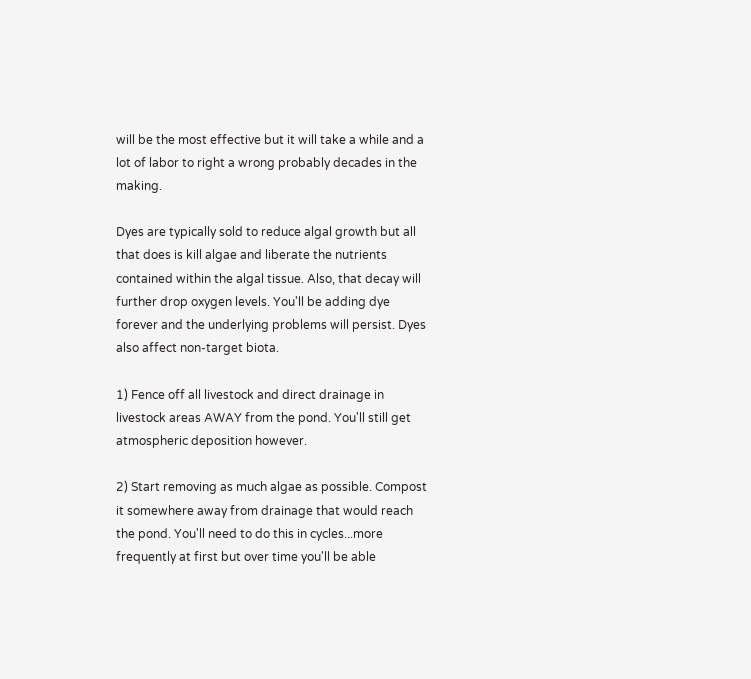will be the most effective but it will take a while and a lot of labor to right a wrong probably decades in the making.

Dyes are typically sold to reduce algal growth but all that does is kill algae and liberate the nutrients contained within the algal tissue. Also, that decay will further drop oxygen levels. You'll be adding dye forever and the underlying problems will persist. Dyes also affect non-target biota.

1) Fence off all livestock and direct drainage in livestock areas AWAY from the pond. You'll still get atmospheric deposition however.

2) Start removing as much algae as possible. Compost it somewhere away from drainage that would reach the pond. You'll need to do this in cycles...more frequently at first but over time you'll be able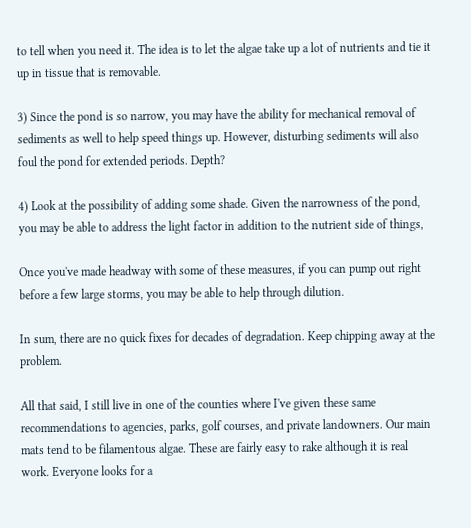to tell when you need it. The idea is to let the algae take up a lot of nutrients and tie it up in tissue that is removable.

3) Since the pond is so narrow, you may have the ability for mechanical removal of sediments as well to help speed things up. However, disturbing sediments will also foul the pond for extended periods. Depth?

4) Look at the possibility of adding some shade. Given the narrowness of the pond, you may be able to address the light factor in addition to the nutrient side of things,

Once you've made headway with some of these measures, if you can pump out right before a few large storms, you may be able to help through dilution.

In sum, there are no quick fixes for decades of degradation. Keep chipping away at the problem.

All that said, I still live in one of the counties where I've given these same recommendations to agencies, parks, golf courses, and private landowners. Our main mats tend to be filamentous algae. These are fairly easy to rake although it is real work. Everyone looks for a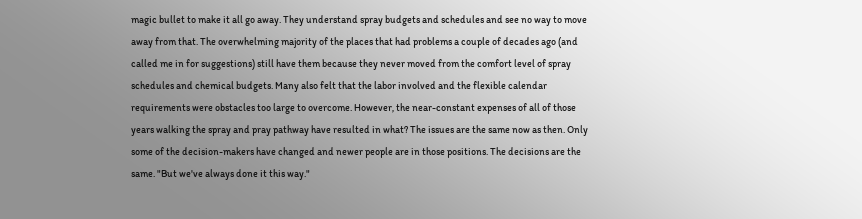magic bullet to make it all go away. They understand spray budgets and schedules and see no way to move away from that. The overwhelming majority of the places that had problems a couple of decades ago (and called me in for suggestions) still have them because they never moved from the comfort level of spray schedules and chemical budgets. Many also felt that the labor involved and the flexible calendar requirements were obstacles too large to overcome. However, the near-constant expenses of all of those years walking the spray and pray pathway have resulted in what? The issues are the same now as then. Only some of the decision-makers have changed and newer people are in those positions. The decisions are the same. "But we've always done it this way."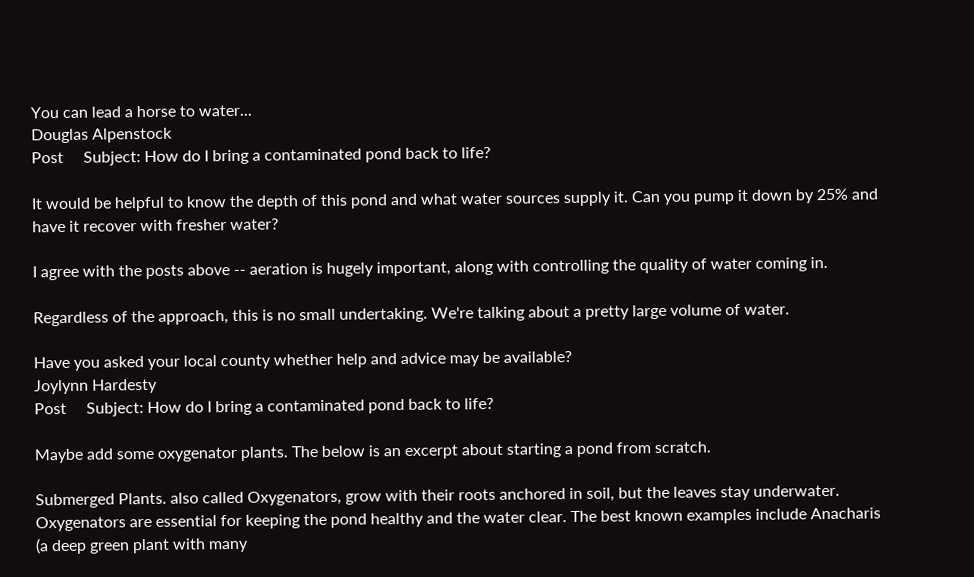You can lead a horse to water...
Douglas Alpenstock
Post     Subject: How do I bring a contaminated pond back to life?

It would be helpful to know the depth of this pond and what water sources supply it. Can you pump it down by 25% and have it recover with fresher water?

I agree with the posts above -- aeration is hugely important, along with controlling the quality of water coming in.

Regardless of the approach, this is no small undertaking. We're talking about a pretty large volume of water.

Have you asked your local county whether help and advice may be available?
Joylynn Hardesty
Post     Subject: How do I bring a contaminated pond back to life?

Maybe add some oxygenator plants. The below is an excerpt about starting a pond from scratch.

Submerged Plants. also called Oxygenators, grow with their roots anchored in soil, but the leaves stay underwater. Oxygenators are essential for keeping the pond healthy and the water clear. The best known examples include Anacharis (a deep green plant with many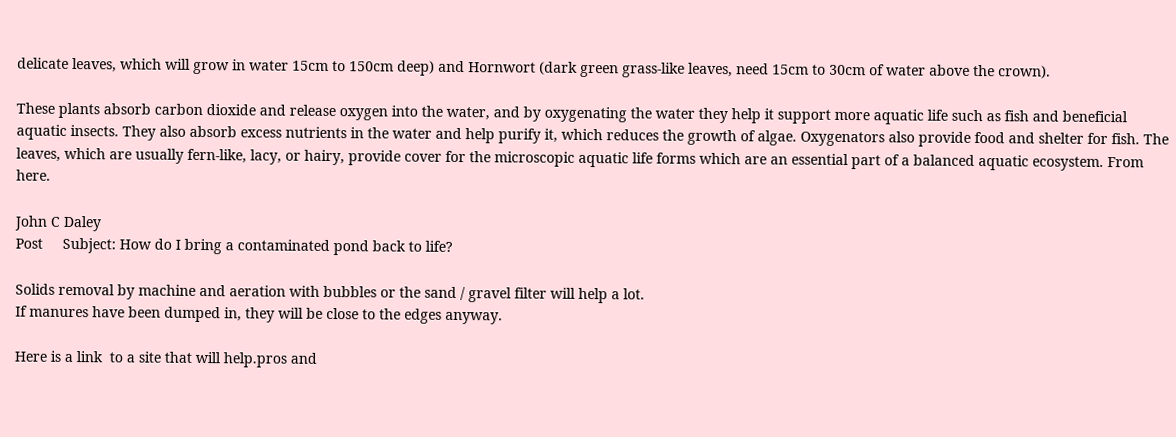delicate leaves, which will grow in water 15cm to 150cm deep) and Hornwort (dark green grass-like leaves, need 15cm to 30cm of water above the crown).

These plants absorb carbon dioxide and release oxygen into the water, and by oxygenating the water they help it support more aquatic life such as fish and beneficial aquatic insects. They also absorb excess nutrients in the water and help purify it, which reduces the growth of algae. Oxygenators also provide food and shelter for fish. The leaves, which are usually fern-like, lacy, or hairy, provide cover for the microscopic aquatic life forms which are an essential part of a balanced aquatic ecosystem. From here.

John C Daley
Post     Subject: How do I bring a contaminated pond back to life?

Solids removal by machine and aeration with bubbles or the sand / gravel filter will help a lot.
If manures have been dumped in, they will be close to the edges anyway.

Here is a link  to a site that will help.pros and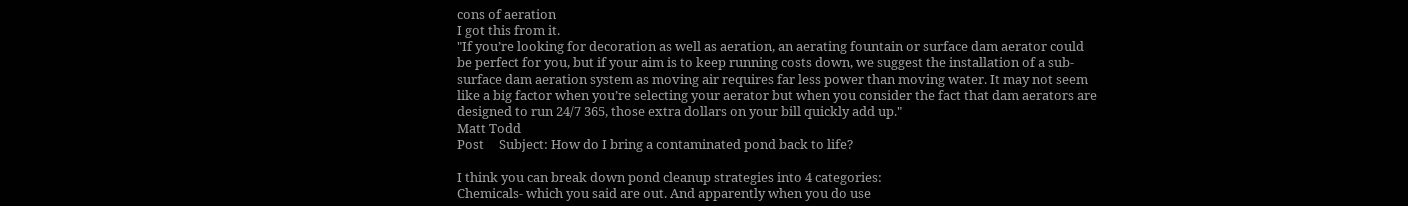cons of aeration
I got this from it.
"If you’re looking for decoration as well as aeration, an aerating fountain or surface dam aerator could be perfect for you, but if your aim is to keep running costs down, we suggest the installation of a sub-surface dam aeration system as moving air requires far less power than moving water. It may not seem like a big factor when you’re selecting your aerator but when you consider the fact that dam aerators are designed to run 24/7 365, those extra dollars on your bill quickly add up."
Matt Todd
Post     Subject: How do I bring a contaminated pond back to life?

I think you can break down pond cleanup strategies into 4 categories:
Chemicals- which you said are out. And apparently when you do use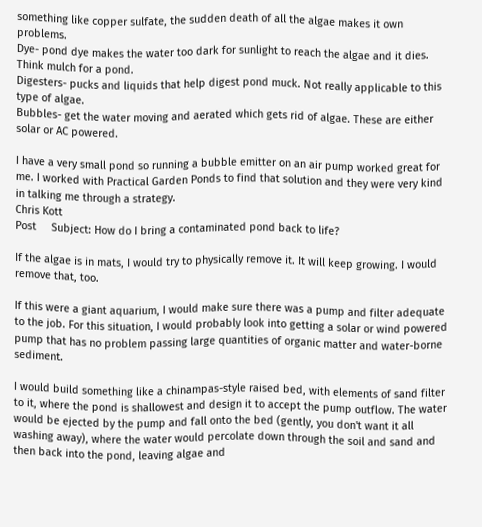something like copper sulfate, the sudden death of all the algae makes it own problems.
Dye- pond dye makes the water too dark for sunlight to reach the algae and it dies. Think mulch for a pond.
Digesters- pucks and liquids that help digest pond muck. Not really applicable to this type of algae.
Bubbles- get the water moving and aerated which gets rid of algae. These are either solar or AC powered.

I have a very small pond so running a bubble emitter on an air pump worked great for me. I worked with Practical Garden Ponds to find that solution and they were very kind in talking me through a strategy.
Chris Kott
Post     Subject: How do I bring a contaminated pond back to life?

If the algae is in mats, I would try to physically remove it. It will keep growing. I would remove that, too.

If this were a giant aquarium, I would make sure there was a pump and filter adequate to the job. For this situation, I would probably look into getting a solar or wind powered pump that has no problem passing large quantities of organic matter and water-borne sediment.

I would build something like a chinampas-style raised bed, with elements of sand filter to it, where the pond is shallowest and design it to accept the pump outflow. The water would be ejected by the pump and fall onto the bed (gently, you don't want it all washing away), where the water would percolate down through the soil and sand and then back into the pond, leaving algae and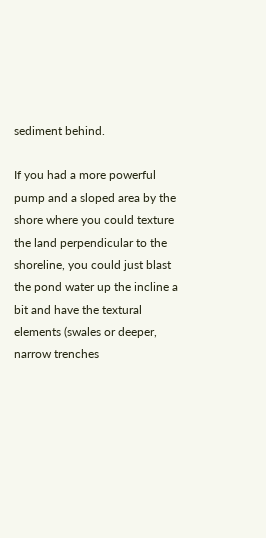sediment behind.

If you had a more powerful pump and a sloped area by the shore where you could texture the land perpendicular to the shoreline, you could just blast the pond water up the incline a bit and have the textural elements (swales or deeper, narrow trenches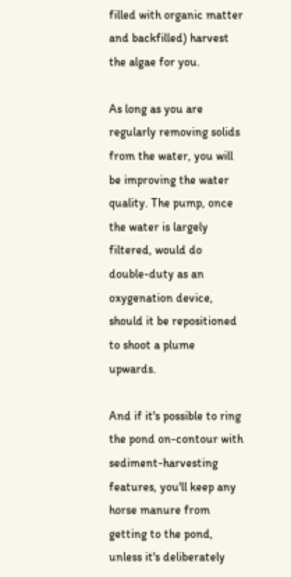filled with organic matter and backfilled) harvest the algae for you.

As long as you are regularly removing solids from the water, you will be improving the water quality. The pump, once the water is largely filtered, would do double-duty as an oxygenation device, should it be repositioned to shoot a plume upwards.

And if it's possible to ring the pond on-contour with sediment-harvesting features, you'll keep any horse manure from getting to the pond, unless it's deliberately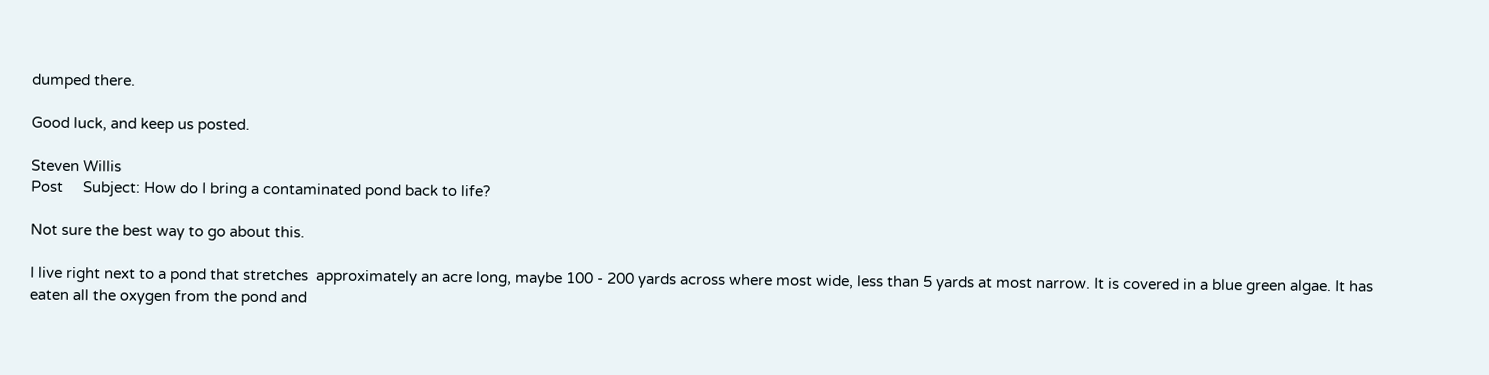dumped there.

Good luck, and keep us posted.

Steven Willis
Post     Subject: How do I bring a contaminated pond back to life?

Not sure the best way to go about this.

I live right next to a pond that stretches  approximately an acre long, maybe 100 - 200 yards across where most wide, less than 5 yards at most narrow. It is covered in a blue green algae. It has eaten all the oxygen from the pond and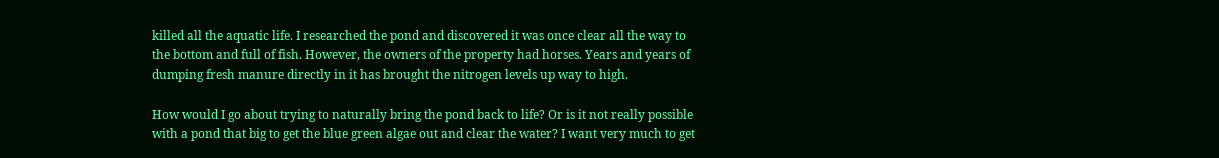killed all the aquatic life. I researched the pond and discovered it was once clear all the way to the bottom and full of fish. However, the owners of the property had horses. Years and years of dumping fresh manure directly in it has brought the nitrogen levels up way to high.

How would I go about trying to naturally bring the pond back to life? Or is it not really possible with a pond that big to get the blue green algae out and clear the water? I want very much to get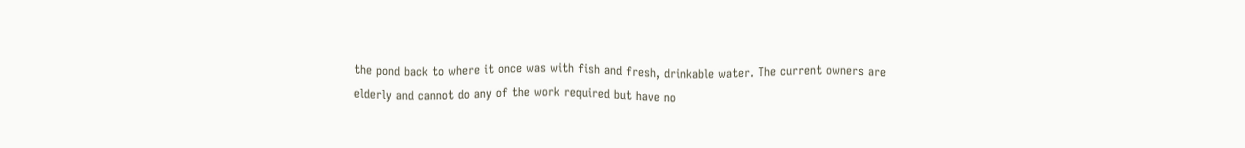the pond back to where it once was with fish and fresh, drinkable water. The current owners are elderly and cannot do any of the work required but have no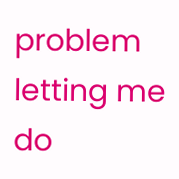problem letting me do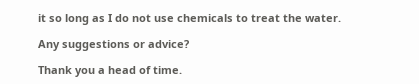it so long as I do not use chemicals to treat the water.

Any suggestions or advice?

Thank you a head of time.